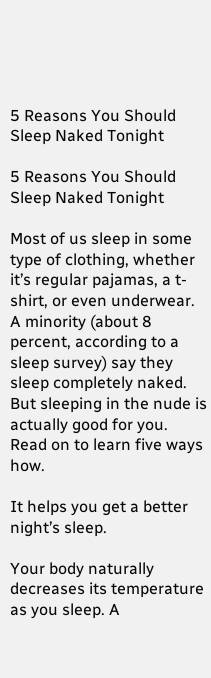5 Reasons You Should Sleep Naked Tonight

5 Reasons You Should Sleep Naked Tonight

Most of us sleep in some type of clothing, whether it’s regular pajamas, a t-shirt, or even underwear. A minority (about 8 percent, according to a sleep survey) say they sleep completely naked. But sleeping in the nude is actually good for you. Read on to learn five ways how.

It helps you get a better night’s sleep.

Your body naturally decreases its temperature as you sleep. A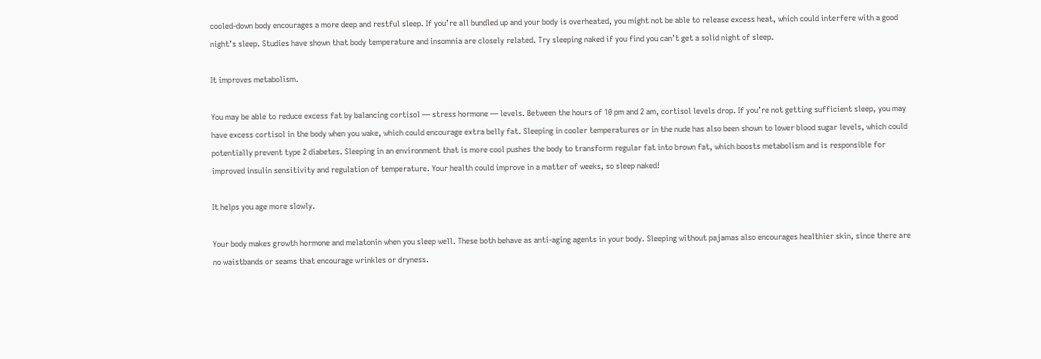cooled-down body encourages a more deep and restful sleep. If you’re all bundled up and your body is overheated, you might not be able to release excess heat, which could interfere with a good night’s sleep. Studies have shown that body temperature and insomnia are closely related. Try sleeping naked if you find you can’t get a solid night of sleep.

It improves metabolism.

You may be able to reduce excess fat by balancing cortisol — stress hormone — levels. Between the hours of 10 pm and 2 am, cortisol levels drop. If you’re not getting sufficient sleep, you may have excess cortisol in the body when you wake, which could encourage extra belly fat. Sleeping in cooler temperatures or in the nude has also been shown to lower blood sugar levels, which could potentially prevent type 2 diabetes. Sleeping in an environment that is more cool pushes the body to transform regular fat into brown fat, which boosts metabolism and is responsible for improved insulin sensitivity and regulation of temperature. Your health could improve in a matter of weeks, so sleep naked!

It helps you age more slowly.

Your body makes growth hormone and melatonin when you sleep well. These both behave as anti-aging agents in your body. Sleeping without pajamas also encourages healthier skin, since there are no waistbands or seams that encourage wrinkles or dryness.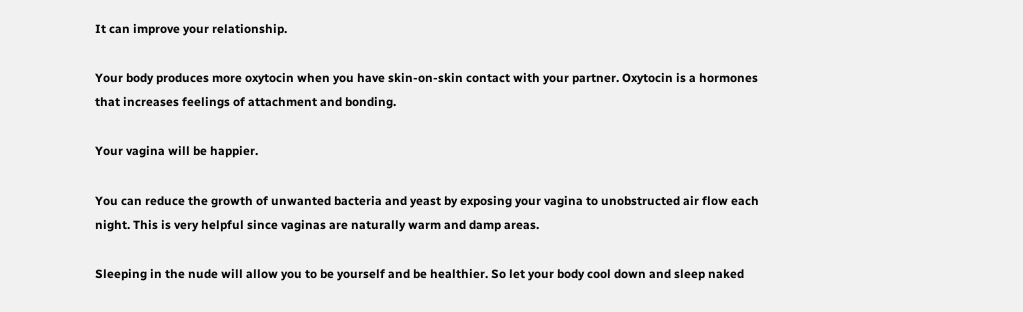It can improve your relationship.

Your body produces more oxytocin when you have skin-on-skin contact with your partner. Oxytocin is a hormones that increases feelings of attachment and bonding.

Your vagina will be happier.

You can reduce the growth of unwanted bacteria and yeast by exposing your vagina to unobstructed air flow each night. This is very helpful since vaginas are naturally warm and damp areas.

Sleeping in the nude will allow you to be yourself and be healthier. So let your body cool down and sleep naked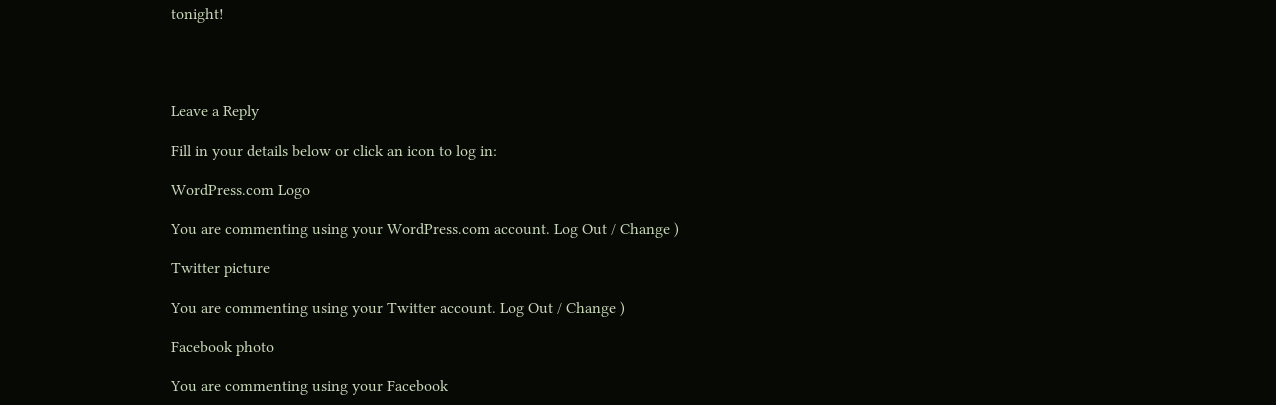tonight!




Leave a Reply

Fill in your details below or click an icon to log in:

WordPress.com Logo

You are commenting using your WordPress.com account. Log Out / Change )

Twitter picture

You are commenting using your Twitter account. Log Out / Change )

Facebook photo

You are commenting using your Facebook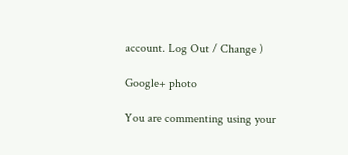account. Log Out / Change )

Google+ photo

You are commenting using your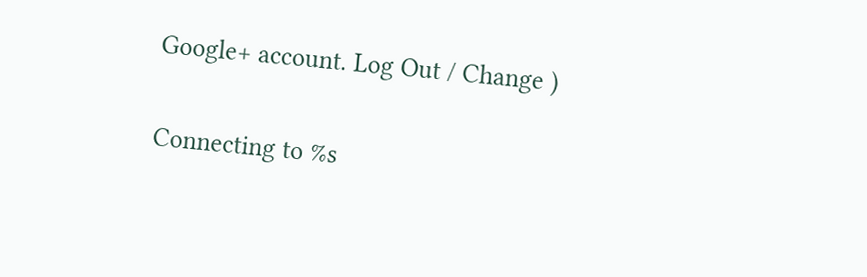Google+ account. Log Out / Change )

Connecting to %s